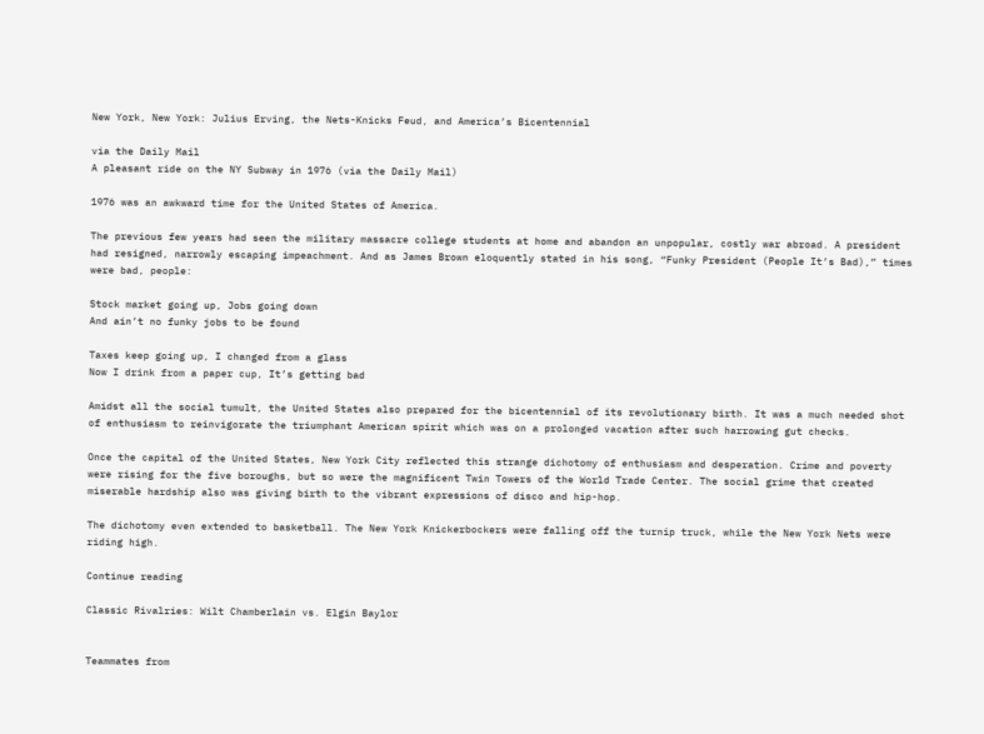New York, New York: Julius Erving, the Nets-Knicks Feud, and America’s Bicentennial

via the Daily Mail
A pleasant ride on the NY Subway in 1976 (via the Daily Mail)

1976 was an awkward time for the United States of America.

The previous few years had seen the military massacre college students at home and abandon an unpopular, costly war abroad. A president had resigned, narrowly escaping impeachment. And as James Brown eloquently stated in his song, “Funky President (People It’s Bad),” times were bad, people:

Stock market going up, Jobs going down
And ain’t no funky jobs to be found

Taxes keep going up, I changed from a glass
Now I drink from a paper cup, It’s getting bad

Amidst all the social tumult, the United States also prepared for the bicentennial of its revolutionary birth. It was a much needed shot of enthusiasm to reinvigorate the triumphant American spirit which was on a prolonged vacation after such harrowing gut checks.

Once the capital of the United States, New York City reflected this strange dichotomy of enthusiasm and desperation. Crime and poverty were rising for the five boroughs, but so were the magnificent Twin Towers of the World Trade Center. The social grime that created miserable hardship also was giving birth to the vibrant expressions of disco and hip-hop.

The dichotomy even extended to basketball. The New York Knickerbockers were falling off the turnip truck, while the New York Nets were riding high.

Continue reading

Classic Rivalries: Wilt Chamberlain vs. Elgin Baylor


Teammates from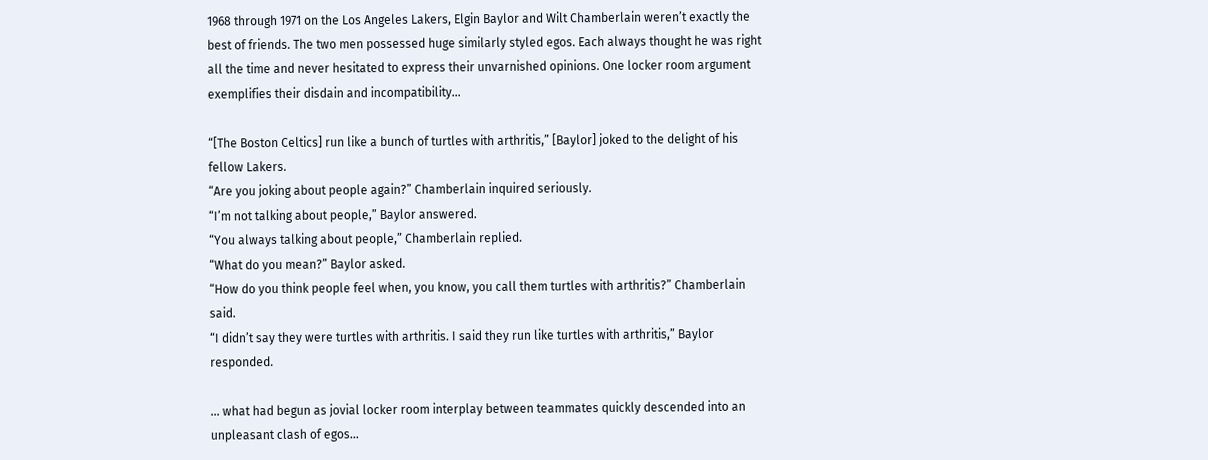1968 through 1971 on the Los Angeles Lakers, Elgin Baylor and Wilt Chamberlain weren’t exactly the best of friends. The two men possessed huge similarly styled egos. Each always thought he was right all the time and never hesitated to express their unvarnished opinions. One locker room argument exemplifies their disdain and incompatibility…

“[The Boston Celtics] run like a bunch of turtles with arthritis,” [Baylor] joked to the delight of his fellow Lakers.
“Are you joking about people again?” Chamberlain inquired seriously.
“I’m not talking about people,” Baylor answered.
“You always talking about people,” Chamberlain replied.
“What do you mean?” Baylor asked.
“How do you think people feel when, you know, you call them turtles with arthritis?” Chamberlain said.
“I didn’t say they were turtles with arthritis. I said they run like turtles with arthritis,” Baylor responded.

… what had begun as jovial locker room interplay between teammates quickly descended into an unpleasant clash of egos…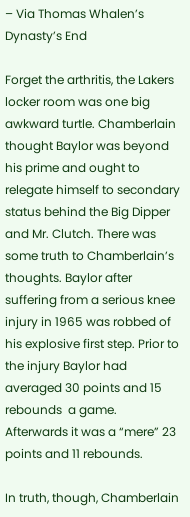– Via Thomas Whalen’s Dynasty’s End

Forget the arthritis, the Lakers locker room was one big awkward turtle. Chamberlain thought Baylor was beyond his prime and ought to relegate himself to secondary status behind the Big Dipper and Mr. Clutch. There was some truth to Chamberlain’s thoughts. Baylor after suffering from a serious knee injury in 1965 was robbed of his explosive first step. Prior to the injury Baylor had averaged 30 points and 15 rebounds  a game. Afterwards it was a “mere” 23 points and 11 rebounds.

In truth, though, Chamberlain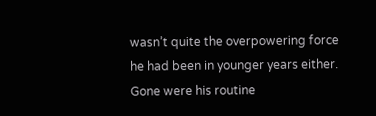wasn’t quite the overpowering force he had been in younger years either. Gone were his routine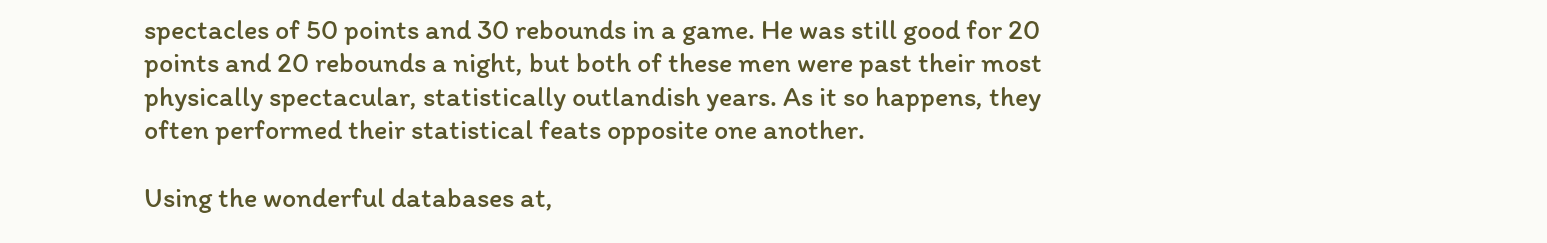spectacles of 50 points and 30 rebounds in a game. He was still good for 20 points and 20 rebounds a night, but both of these men were past their most physically spectacular, statistically outlandish years. As it so happens, they often performed their statistical feats opposite one another.

Using the wonderful databases at,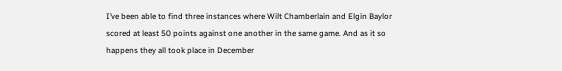I’ve been able to find three instances where Wilt Chamberlain and Elgin Baylor scored at least 50 points against one another in the same game. And as it so happens they all took place in December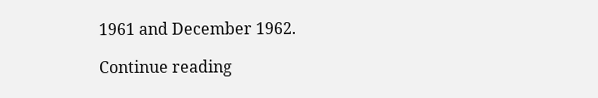1961 and December 1962.

Continue reading